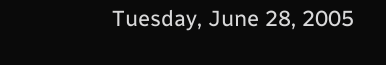Tuesday, June 28, 2005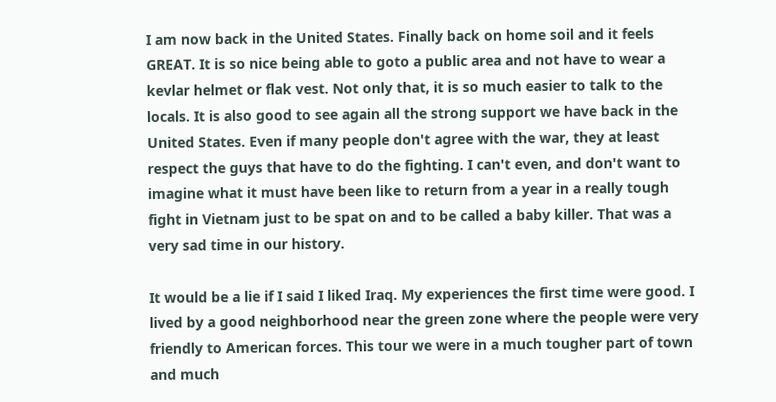I am now back in the United States. Finally back on home soil and it feels GREAT. It is so nice being able to goto a public area and not have to wear a kevlar helmet or flak vest. Not only that, it is so much easier to talk to the locals. It is also good to see again all the strong support we have back in the United States. Even if many people don't agree with the war, they at least respect the guys that have to do the fighting. I can't even, and don't want to imagine what it must have been like to return from a year in a really tough fight in Vietnam just to be spat on and to be called a baby killer. That was a very sad time in our history.

It would be a lie if I said I liked Iraq. My experiences the first time were good. I lived by a good neighborhood near the green zone where the people were very friendly to American forces. This tour we were in a much tougher part of town and much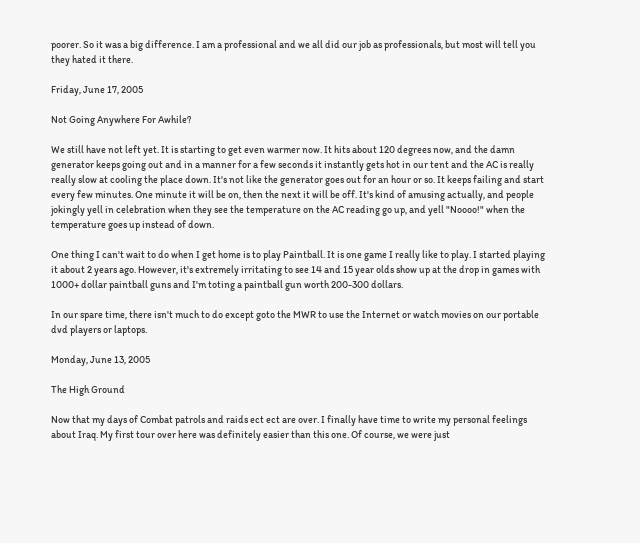poorer. So it was a big difference. I am a professional and we all did our job as professionals, but most will tell you they hated it there.

Friday, June 17, 2005

Not Going Anywhere For Awhile?

We still have not left yet. It is starting to get even warmer now. It hits about 120 degrees now, and the damn generator keeps going out and in a manner for a few seconds it instantly gets hot in our tent and the AC is really really slow at cooling the place down. It's not like the generator goes out for an hour or so. It keeps failing and start every few minutes. One minute it will be on, then the next it will be off. It's kind of amusing actually, and people jokingly yell in celebration when they see the temperature on the AC reading go up, and yell "Noooo!" when the temperature goes up instead of down.

One thing I can't wait to do when I get home is to play Paintball. It is one game I really like to play. I started playing it about 2 years ago. However, it's extremely irritating to see 14 and 15 year olds show up at the drop in games with 1000+ dollar paintball guns and I'm toting a paintball gun worth 200-300 dollars.

In our spare time, there isn't much to do except goto the MWR to use the Internet or watch movies on our portable dvd players or laptops.

Monday, June 13, 2005

The High Ground

Now that my days of Combat patrols and raids ect ect are over. I finally have time to write my personal feelings about Iraq. My first tour over here was definitely easier than this one. Of course, we were just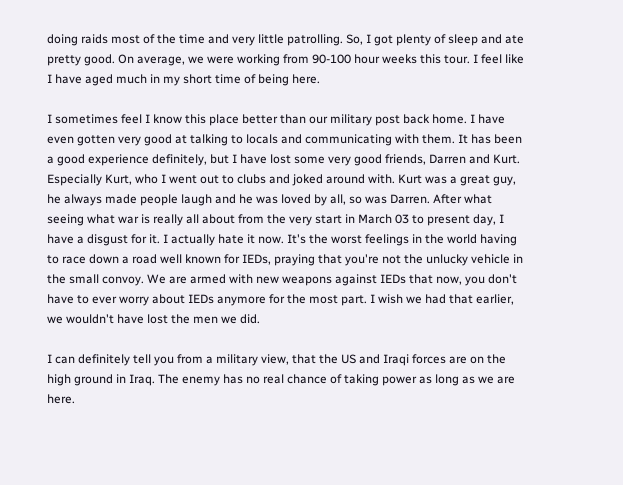doing raids most of the time and very little patrolling. So, I got plenty of sleep and ate pretty good. On average, we were working from 90-100 hour weeks this tour. I feel like I have aged much in my short time of being here.

I sometimes feel I know this place better than our military post back home. I have even gotten very good at talking to locals and communicating with them. It has been a good experience definitely, but I have lost some very good friends, Darren and Kurt. Especially Kurt, who I went out to clubs and joked around with. Kurt was a great guy, he always made people laugh and he was loved by all, so was Darren. After what seeing what war is really all about from the very start in March 03 to present day, I have a disgust for it. I actually hate it now. It's the worst feelings in the world having to race down a road well known for IEDs, praying that you're not the unlucky vehicle in the small convoy. We are armed with new weapons against IEDs that now, you don't have to ever worry about IEDs anymore for the most part. I wish we had that earlier, we wouldn't have lost the men we did.

I can definitely tell you from a military view, that the US and Iraqi forces are on the high ground in Iraq. The enemy has no real chance of taking power as long as we are here.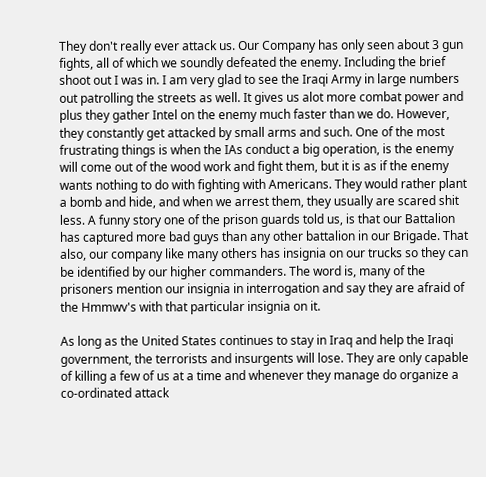They don't really ever attack us. Our Company has only seen about 3 gun fights, all of which we soundly defeated the enemy. Including the brief shoot out I was in. I am very glad to see the Iraqi Army in large numbers out patrolling the streets as well. It gives us alot more combat power and plus they gather Intel on the enemy much faster than we do. However, they constantly get attacked by small arms and such. One of the most frustrating things is when the IAs conduct a big operation, is the enemy will come out of the wood work and fight them, but it is as if the enemy wants nothing to do with fighting with Americans. They would rather plant a bomb and hide, and when we arrest them, they usually are scared shit less. A funny story one of the prison guards told us, is that our Battalion has captured more bad guys than any other battalion in our Brigade. That also, our company like many others has insignia on our trucks so they can be identified by our higher commanders. The word is, many of the prisoners mention our insignia in interrogation and say they are afraid of the Hmmwv's with that particular insignia on it.

As long as the United States continues to stay in Iraq and help the Iraqi government, the terrorists and insurgents will lose. They are only capable of killing a few of us at a time and whenever they manage do organize a co-ordinated attack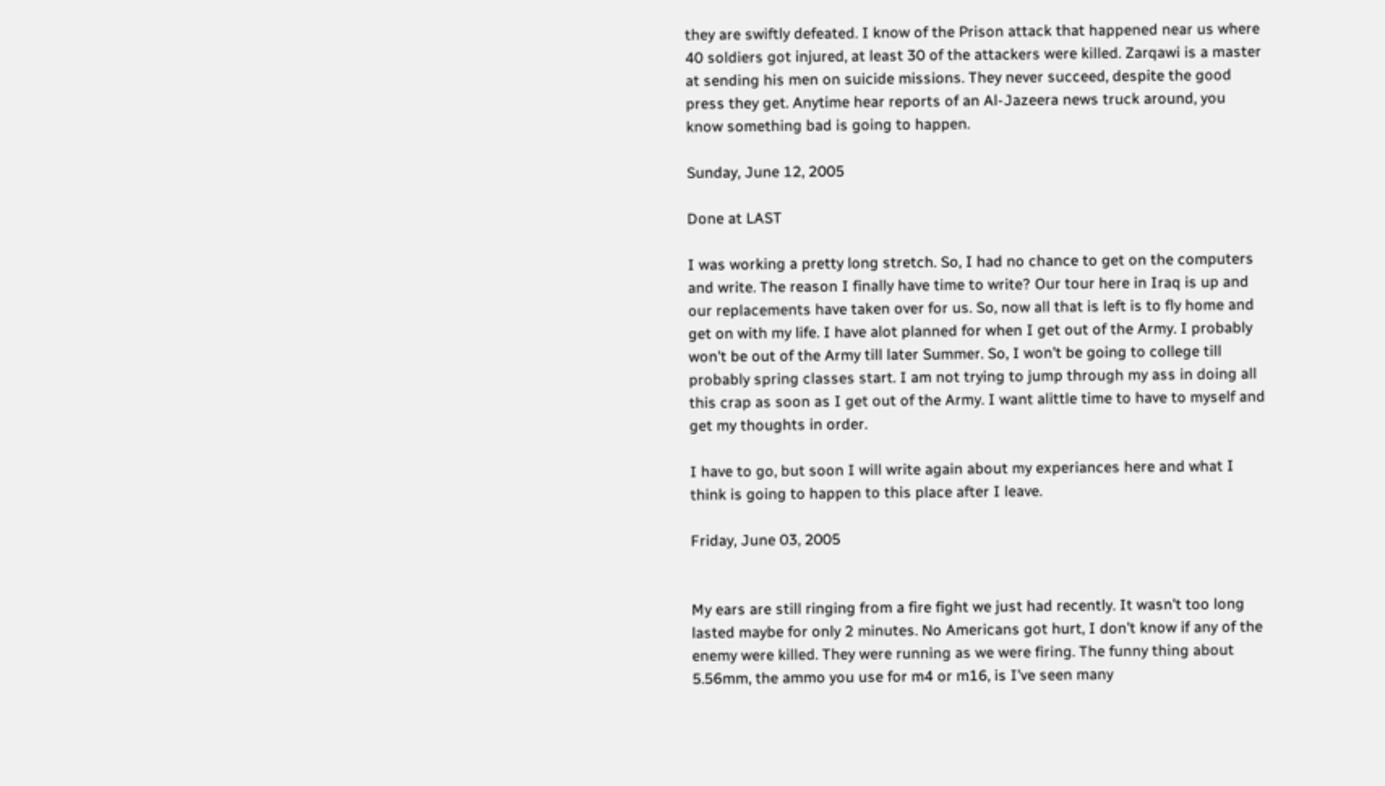they are swiftly defeated. I know of the Prison attack that happened near us where 40 soldiers got injured, at least 30 of the attackers were killed. Zarqawi is a master at sending his men on suicide missions. They never succeed, despite the good press they get. Anytime hear reports of an Al-Jazeera news truck around, you know something bad is going to happen.

Sunday, June 12, 2005

Done at LAST

I was working a pretty long stretch. So, I had no chance to get on the computers and write. The reason I finally have time to write? Our tour here in Iraq is up and our replacements have taken over for us. So, now all that is left is to fly home and get on with my life. I have alot planned for when I get out of the Army. I probably won't be out of the Army till later Summer. So, I won't be going to college till probably spring classes start. I am not trying to jump through my ass in doing all this crap as soon as I get out of the Army. I want alittle time to have to myself and get my thoughts in order.

I have to go, but soon I will write again about my experiances here and what I think is going to happen to this place after I leave.

Friday, June 03, 2005


My ears are still ringing from a fire fight we just had recently. It wasn't too long lasted maybe for only 2 minutes. No Americans got hurt, I don't know if any of the enemy were killed. They were running as we were firing. The funny thing about 5.56mm, the ammo you use for m4 or m16, is I've seen many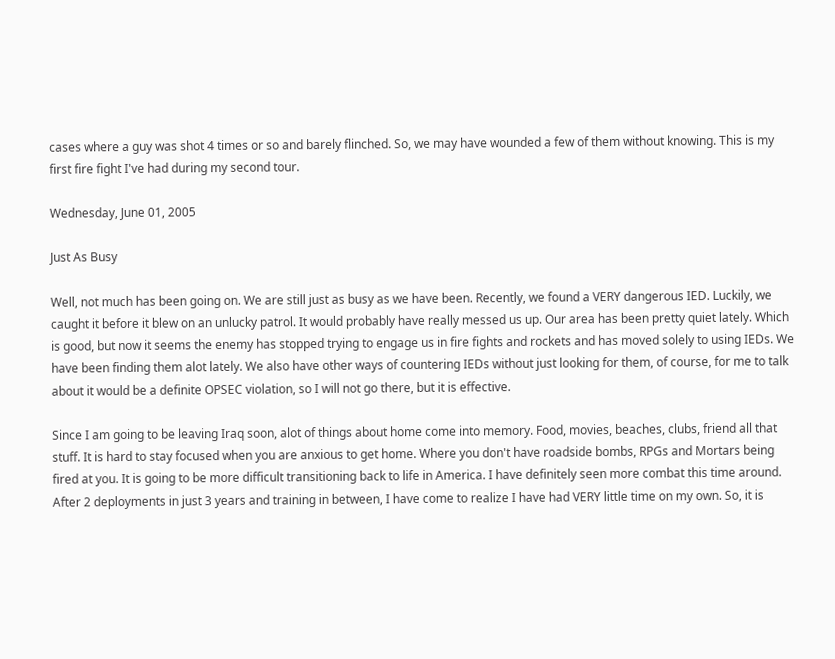cases where a guy was shot 4 times or so and barely flinched. So, we may have wounded a few of them without knowing. This is my first fire fight I've had during my second tour.

Wednesday, June 01, 2005

Just As Busy

Well, not much has been going on. We are still just as busy as we have been. Recently, we found a VERY dangerous IED. Luckily, we caught it before it blew on an unlucky patrol. It would probably have really messed us up. Our area has been pretty quiet lately. Which is good, but now it seems the enemy has stopped trying to engage us in fire fights and rockets and has moved solely to using IEDs. We have been finding them alot lately. We also have other ways of countering IEDs without just looking for them, of course, for me to talk about it would be a definite OPSEC violation, so I will not go there, but it is effective.

Since I am going to be leaving Iraq soon, alot of things about home come into memory. Food, movies, beaches, clubs, friend all that stuff. It is hard to stay focused when you are anxious to get home. Where you don't have roadside bombs, RPGs and Mortars being fired at you. It is going to be more difficult transitioning back to life in America. I have definitely seen more combat this time around. After 2 deployments in just 3 years and training in between, I have come to realize I have had VERY little time on my own. So, it is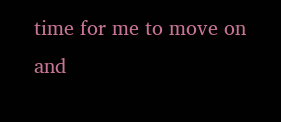time for me to move on and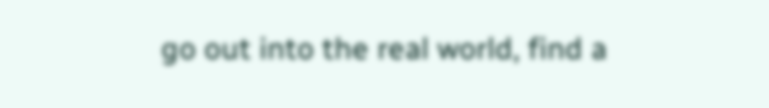go out into the real world, find a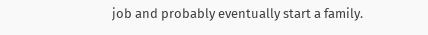job and probably eventually start a family.